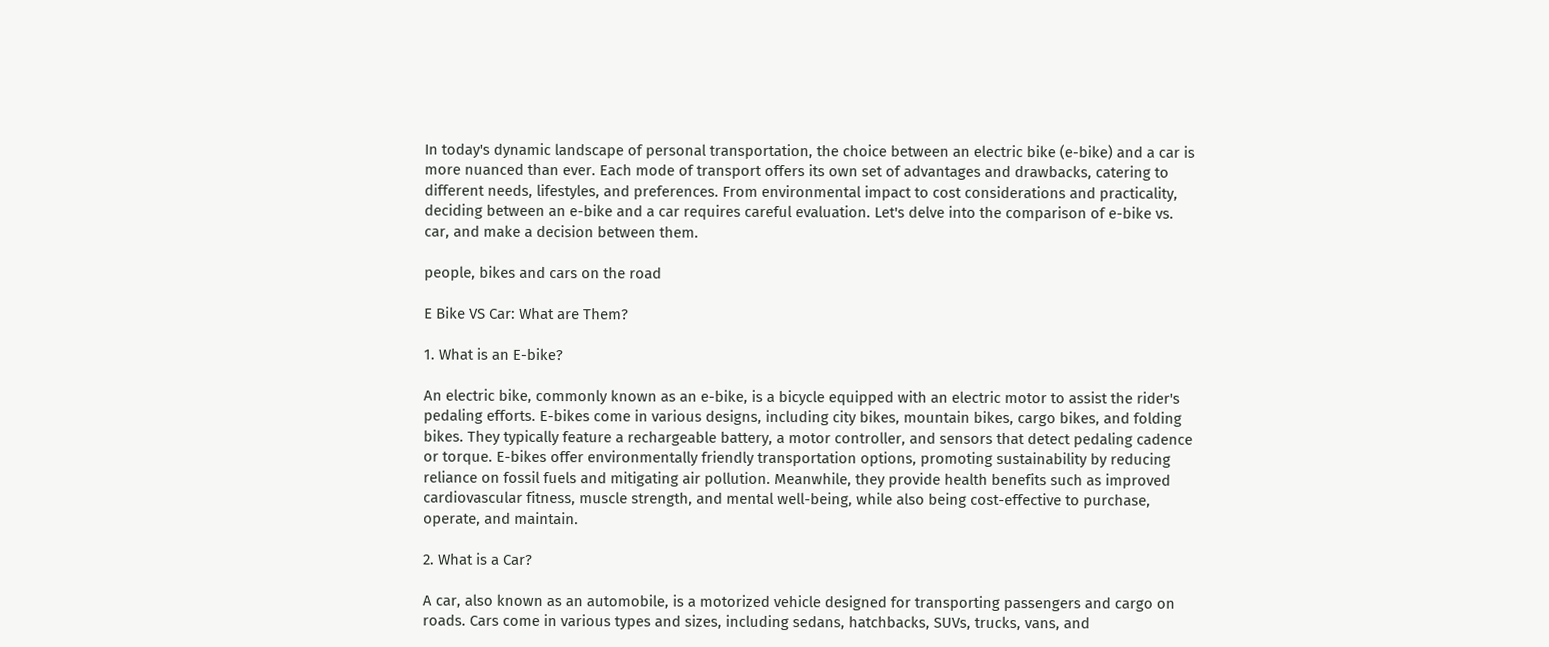In today's dynamic landscape of personal transportation, the choice between an electric bike (e-bike) and a car is more nuanced than ever. Each mode of transport offers its own set of advantages and drawbacks, catering to different needs, lifestyles, and preferences. From environmental impact to cost considerations and practicality, deciding between an e-bike and a car requires careful evaluation. Let's delve into the comparison of e-bike vs. car, and make a decision between them.

people, bikes and cars on the road

E Bike VS Car: What are Them?

1. What is an E-bike?

An electric bike, commonly known as an e-bike, is a bicycle equipped with an electric motor to assist the rider's pedaling efforts. E-bikes come in various designs, including city bikes, mountain bikes, cargo bikes, and folding bikes. They typically feature a rechargeable battery, a motor controller, and sensors that detect pedaling cadence or torque. E-bikes offer environmentally friendly transportation options, promoting sustainability by reducing reliance on fossil fuels and mitigating air pollution. Meanwhile, they provide health benefits such as improved cardiovascular fitness, muscle strength, and mental well-being, while also being cost-effective to purchase, operate, and maintain.

2. What is a Car?

A car, also known as an automobile, is a motorized vehicle designed for transporting passengers and cargo on roads. Cars come in various types and sizes, including sedans, hatchbacks, SUVs, trucks, vans, and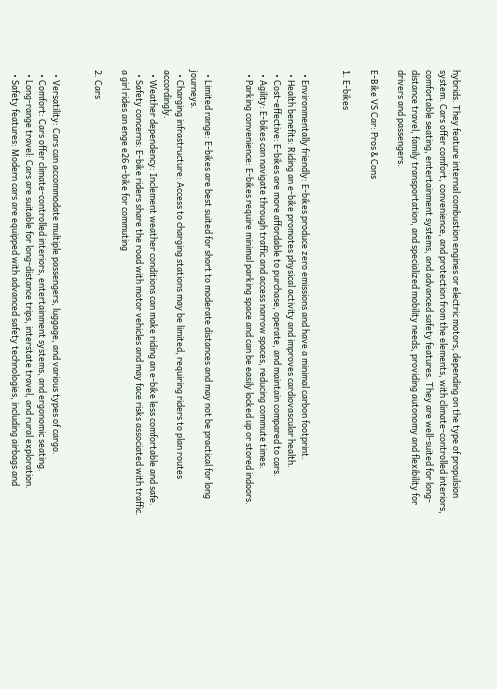hybrids. They feature internal combustion engines or electric motors, depending on the type of propulsion system. Cars offer comfort, convenience, and protection from the elements, with climate-controlled interiors, comfortable seating, entertainment systems, and advanced safety features. They are well-suited for long-distance travel, family transportation, and specialized mobility needs, providing autonomy and flexibility for drivers and passengers.

E-Bike VS Car: Pros & Cons

1. E-bikes


  • Environmentally friendly: E-bikes produce zero emissions and have a minimal carbon footprint.
  • Health benefits: Riding an e-bike promotes physical activity and improves cardiovascular health.
  • Cost-effective: E-bikes are more affordable to purchase, operate, and maintain compared to cars.
  • Agility: E-bikes can navigate through traffic and access narrow spaces, reducing commute times.
  • Parking convenience: E-bikes require minimal parking space and can be easily locked up or stored indoors.


  • Limited range: E-bikes are best suited for short to moderate distances and may not be practical for long journeys.
  • Charging infrastructure: Access to charging stations may be limited, requiring riders to plan routes accordingly.
  • Weather dependency: Inclement weather conditions can make riding an e-bike less comfortable and safe.
  • Safety concerns: E-bike riders share the road with motor vehicles and may face risks associated with traffic.
a girl rides an enge e26 e-bike for commuting

2. Cars


  • Versatility: Cars can accommodate multiple passengers, luggage, and various types of cargo.
  • Comfort: Cars offer climate-controlled interiors, entertainment systems, and ergonomic seating.
  • Long-range travel: Cars are suitable for long-distance trips, interstate travel, and rural exploration.
  • Safety features: Modern cars are equipped with advanced safety technologies, including airbags and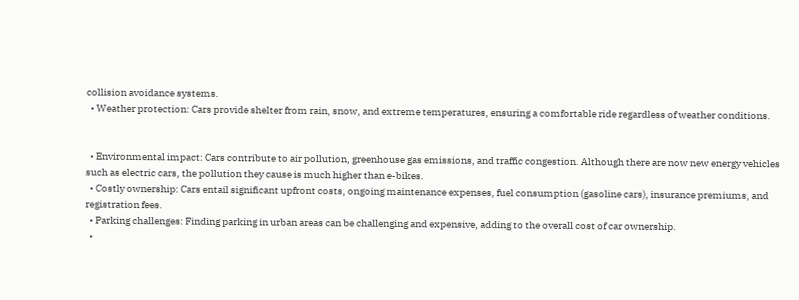collision avoidance systems.
  • Weather protection: Cars provide shelter from rain, snow, and extreme temperatures, ensuring a comfortable ride regardless of weather conditions.


  • Environmental impact: Cars contribute to air pollution, greenhouse gas emissions, and traffic congestion. Although there are now new energy vehicles such as electric cars, the pollution they cause is much higher than e-bikes.
  • Costly ownership: Cars entail significant upfront costs, ongoing maintenance expenses, fuel consumption (gasoline cars), insurance premiums, and registration fees.
  • Parking challenges: Finding parking in urban areas can be challenging and expensive, adding to the overall cost of car ownership.
  •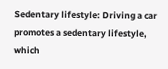Sedentary lifestyle: Driving a car promotes a sedentary lifestyle, which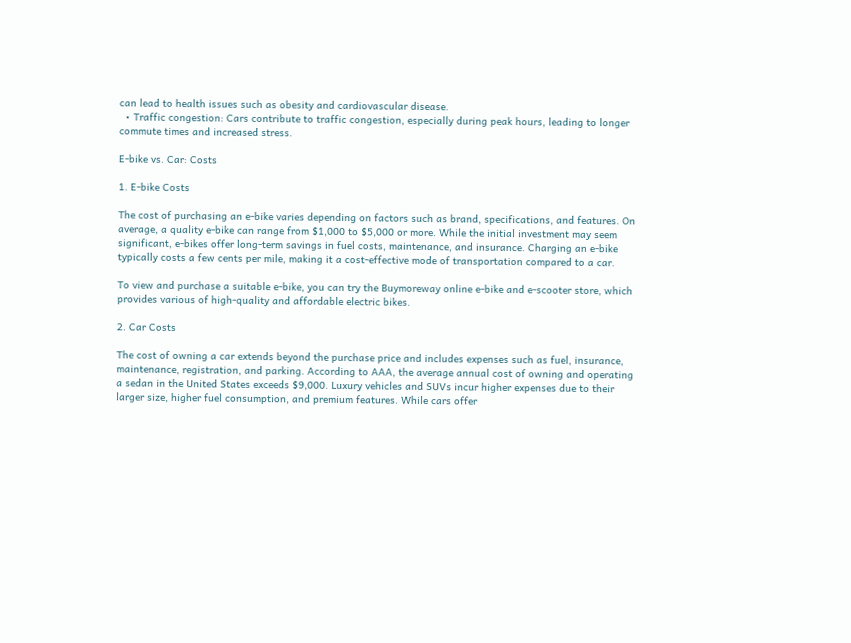can lead to health issues such as obesity and cardiovascular disease.
  • Traffic congestion: Cars contribute to traffic congestion, especially during peak hours, leading to longer commute times and increased stress.

E-bike vs. Car: Costs

1. E-bike Costs

The cost of purchasing an e-bike varies depending on factors such as brand, specifications, and features. On average, a quality e-bike can range from $1,000 to $5,000 or more. While the initial investment may seem significant, e-bikes offer long-term savings in fuel costs, maintenance, and insurance. Charging an e-bike typically costs a few cents per mile, making it a cost-effective mode of transportation compared to a car.

To view and purchase a suitable e-bike, you can try the Buymoreway online e-bike and e-scooter store, which provides various of high-quality and affordable electric bikes.

2. Car Costs

The cost of owning a car extends beyond the purchase price and includes expenses such as fuel, insurance, maintenance, registration, and parking. According to AAA, the average annual cost of owning and operating a sedan in the United States exceeds $9,000. Luxury vehicles and SUVs incur higher expenses due to their larger size, higher fuel consumption, and premium features. While cars offer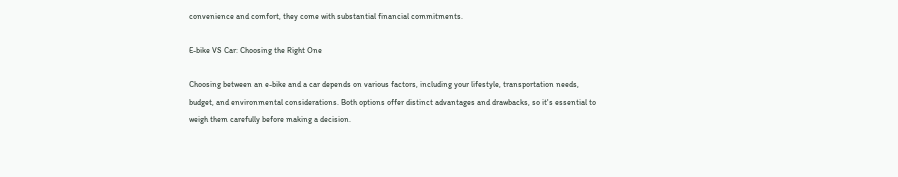convenience and comfort, they come with substantial financial commitments.

E-bike VS Car: Choosing the Right One

Choosing between an e-bike and a car depends on various factors, including your lifestyle, transportation needs, budget, and environmental considerations. Both options offer distinct advantages and drawbacks, so it's essential to weigh them carefully before making a decision.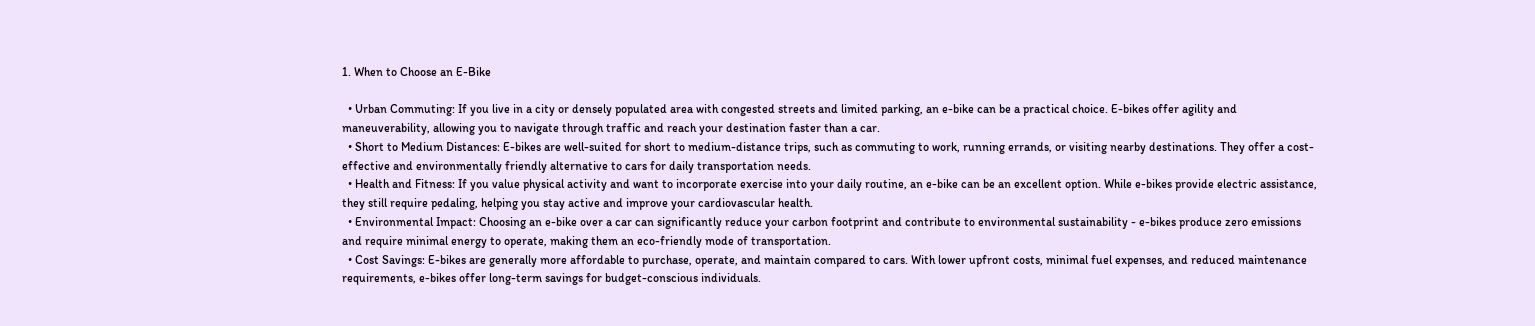1. When to Choose an E-Bike

  • Urban Commuting: If you live in a city or densely populated area with congested streets and limited parking, an e-bike can be a practical choice. E-bikes offer agility and maneuverability, allowing you to navigate through traffic and reach your destination faster than a car.
  • Short to Medium Distances: E-bikes are well-suited for short to medium-distance trips, such as commuting to work, running errands, or visiting nearby destinations. They offer a cost-effective and environmentally friendly alternative to cars for daily transportation needs.
  • Health and Fitness: If you value physical activity and want to incorporate exercise into your daily routine, an e-bike can be an excellent option. While e-bikes provide electric assistance, they still require pedaling, helping you stay active and improve your cardiovascular health.
  • Environmental Impact: Choosing an e-bike over a car can significantly reduce your carbon footprint and contribute to environmental sustainability - e-bikes produce zero emissions and require minimal energy to operate, making them an eco-friendly mode of transportation.
  • Cost Savings: E-bikes are generally more affordable to purchase, operate, and maintain compared to cars. With lower upfront costs, minimal fuel expenses, and reduced maintenance requirements, e-bikes offer long-term savings for budget-conscious individuals.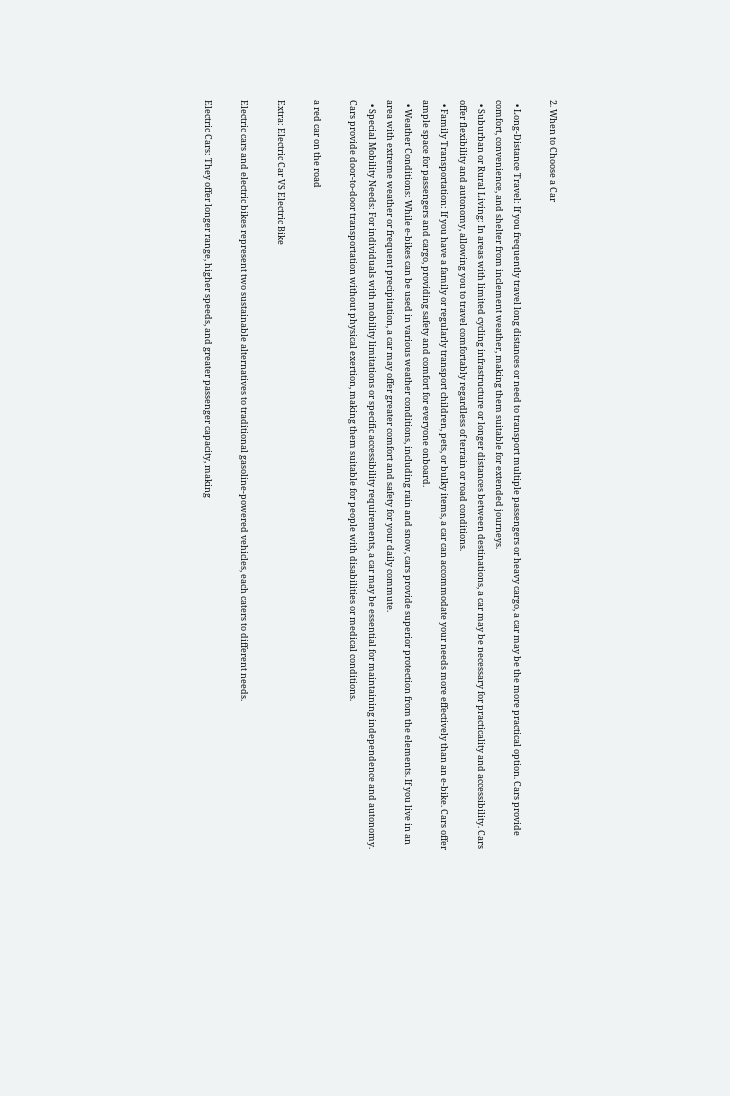2. When to Choose a Car

  • Long-Distance Travel: If you frequently travel long distances or need to transport multiple passengers or heavy cargo, a car may be the more practical option. Cars provide comfort, convenience, and shelter from inclement weather, making them suitable for extended journeys.
  • Suburban or Rural Living: In areas with limited cycling infrastructure or longer distances between destinations, a car may be necessary for practicality and accessibility. Cars offer flexibility and autonomy, allowing you to travel comfortably regardless of terrain or road conditions.
  • Family Transportation: If you have a family or regularly transport children, pets, or bulky items, a car can accommodate your needs more effectively than an e-bike. Cars offer ample space for passengers and cargo, providing safety and comfort for everyone onboard.
  • Weather Conditions: While e-bikes can be used in various weather conditions, including rain and snow, cars provide superior protection from the elements. If you live in an area with extreme weather or frequent precipitation, a car may offer greater comfort and safety for your daily commute.
  • Special Mobility Needs: For individuals with mobility limitations or specific accessibility requirements, a car may be essential for maintaining independence and autonomy. Cars provide door-to-door transportation without physical exertion, making them suitable for people with disabilities or medical conditions.

a red car on the road

Extra: Electric Car VS Electric Bike

Electric cars and electric bikes represent two sustainable alternatives to traditional gasoline-powered vehicles, each caters to different needs.

Electric Cars: They offer longer range, higher speeds, and greater passenger capacity, making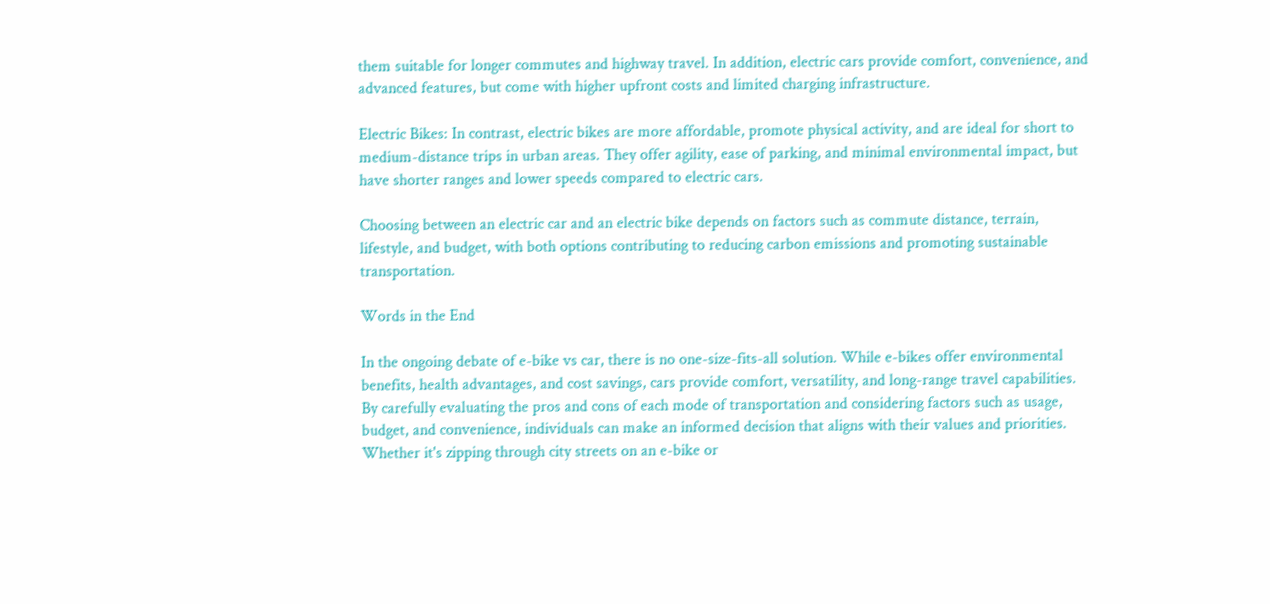them suitable for longer commutes and highway travel. In addition, electric cars provide comfort, convenience, and advanced features, but come with higher upfront costs and limited charging infrastructure.

Electric Bikes: In contrast, electric bikes are more affordable, promote physical activity, and are ideal for short to medium-distance trips in urban areas. They offer agility, ease of parking, and minimal environmental impact, but have shorter ranges and lower speeds compared to electric cars.

Choosing between an electric car and an electric bike depends on factors such as commute distance, terrain, lifestyle, and budget, with both options contributing to reducing carbon emissions and promoting sustainable transportation.

Words in the End

In the ongoing debate of e-bike vs car, there is no one-size-fits-all solution. While e-bikes offer environmental benefits, health advantages, and cost savings, cars provide comfort, versatility, and long-range travel capabilities. By carefully evaluating the pros and cons of each mode of transportation and considering factors such as usage, budget, and convenience, individuals can make an informed decision that aligns with their values and priorities. Whether it's zipping through city streets on an e-bike or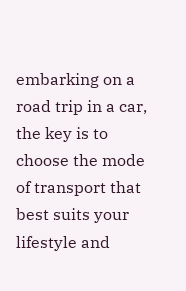embarking on a road trip in a car, the key is to choose the mode of transport that best suits your lifestyle and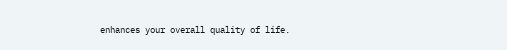enhances your overall quality of life.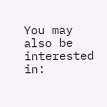You may also be interested in: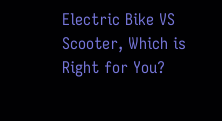Electric Bike VS Scooter, Which is Right for You?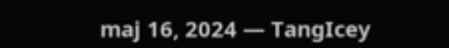maj 16, 2024 — TangIcey